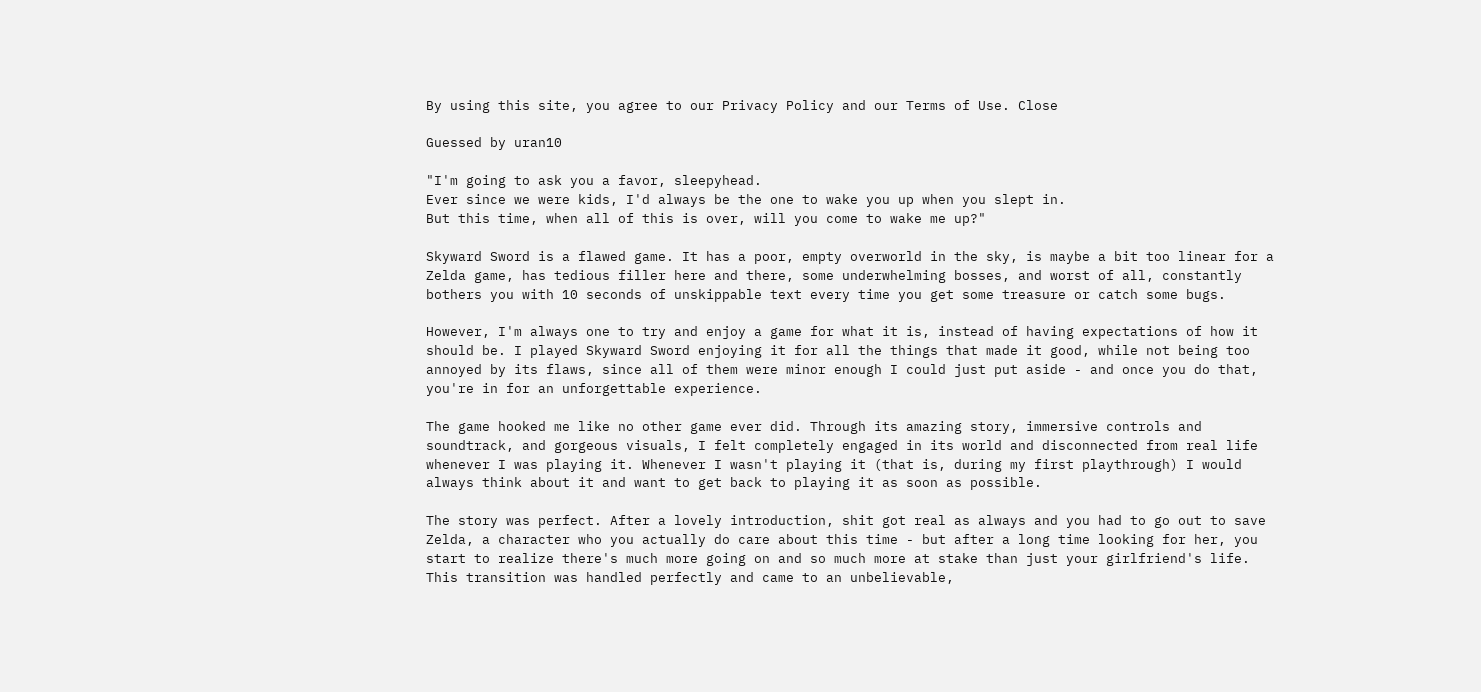By using this site, you agree to our Privacy Policy and our Terms of Use. Close

Guessed by uran10

"I'm going to ask you a favor, sleepyhead.
Ever since we were kids, I'd always be the one to wake you up when you slept in.
But this time, when all of this is over, will you come to wake me up?"

Skyward Sword is a flawed game. It has a poor, empty overworld in the sky, is maybe a bit too linear for a Zelda game, has tedious filler here and there, some underwhelming bosses, and worst of all, constantly bothers you with 10 seconds of unskippable text every time you get some treasure or catch some bugs.

However, I'm always one to try and enjoy a game for what it is, instead of having expectations of how it should be. I played Skyward Sword enjoying it for all the things that made it good, while not being too annoyed by its flaws, since all of them were minor enough I could just put aside - and once you do that, you're in for an unforgettable experience.

The game hooked me like no other game ever did. Through its amazing story, immersive controls and soundtrack, and gorgeous visuals, I felt completely engaged in its world and disconnected from real life whenever I was playing it. Whenever I wasn't playing it (that is, during my first playthrough) I would always think about it and want to get back to playing it as soon as possible.

The story was perfect. After a lovely introduction, shit got real as always and you had to go out to save Zelda, a character who you actually do care about this time - but after a long time looking for her, you start to realize there's much more going on and so much more at stake than just your girlfriend's life. This transition was handled perfectly and came to an unbelievable,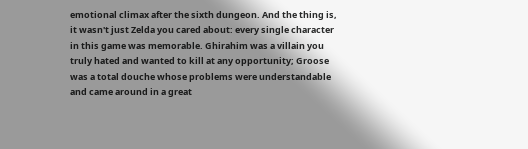emotional climax after the sixth dungeon. And the thing is, it wasn't just Zelda you cared about: every single character in this game was memorable. Ghirahim was a villain you truly hated and wanted to kill at any opportunity; Groose was a total douche whose problems were understandable and came around in a great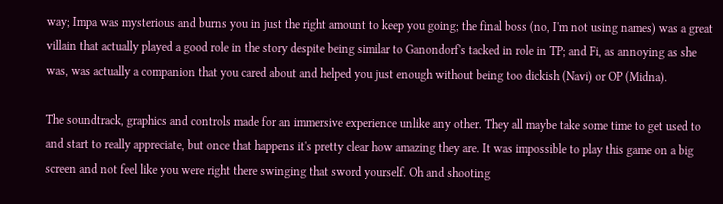way; Impa was mysterious and burns you in just the right amount to keep you going; the final boss (no, I'm not using names) was a great villain that actually played a good role in the story despite being similar to Ganondorf's tacked in role in TP; and Fi, as annoying as she was, was actually a companion that you cared about and helped you just enough without being too dickish (Navi) or OP (Midna).

The soundtrack, graphics and controls made for an immersive experience unlike any other. They all maybe take some time to get used to and start to really appreciate, but once that happens it's pretty clear how amazing they are. It was impossible to play this game on a big screen and not feel like you were right there swinging that sword yourself. Oh and shooting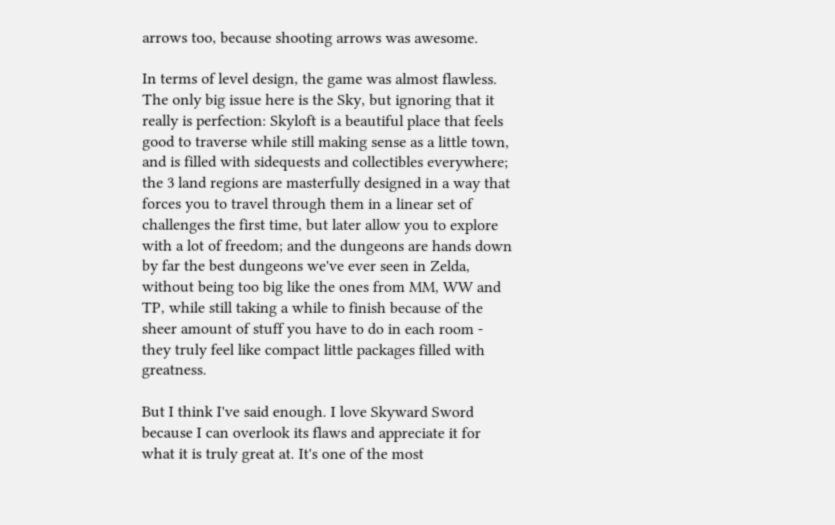arrows too, because shooting arrows was awesome.

In terms of level design, the game was almost flawless. The only big issue here is the Sky, but ignoring that it really is perfection: Skyloft is a beautiful place that feels good to traverse while still making sense as a little town, and is filled with sidequests and collectibles everywhere; the 3 land regions are masterfully designed in a way that forces you to travel through them in a linear set of challenges the first time, but later allow you to explore with a lot of freedom; and the dungeons are hands down by far the best dungeons we've ever seen in Zelda, without being too big like the ones from MM, WW and TP, while still taking a while to finish because of the sheer amount of stuff you have to do in each room - they truly feel like compact little packages filled with greatness.

But I think I've said enough. I love Skyward Sword because I can overlook its flaws and appreciate it for what it is truly great at. It's one of the most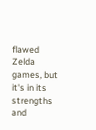flawed Zelda games, but it's in its strengths and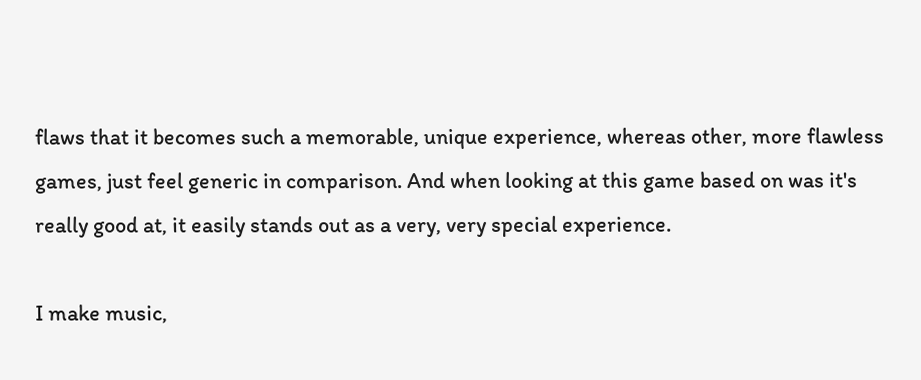flaws that it becomes such a memorable, unique experience, whereas other, more flawless games, just feel generic in comparison. And when looking at this game based on was it's really good at, it easily stands out as a very, very special experience.

I make music,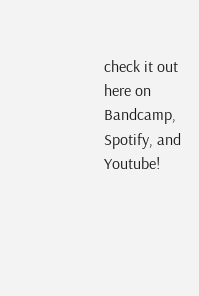check it out here on Bandcamp, Spotify, and Youtube!